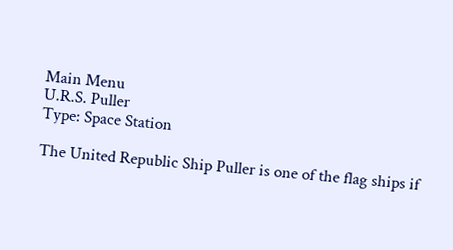Main Menu
U.R.S. Puller
Type: Space Station

The United Republic Ship Puller is one of the flag ships if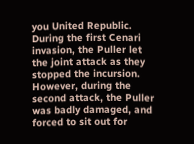you United Republic. During the first Cenari invasion, the Puller let the joint attack as they stopped the incursion. However, during the second attack, the Puller was badly damaged, and forced to sit out for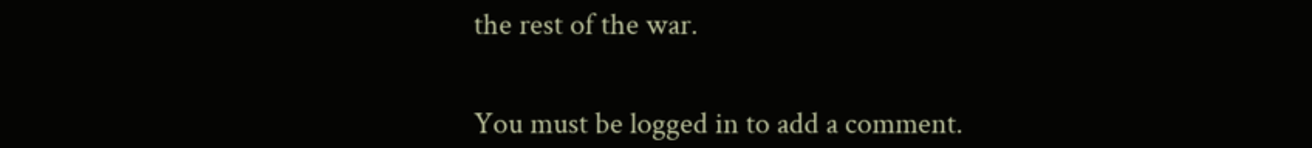the rest of the war.


You must be logged in to add a comment.